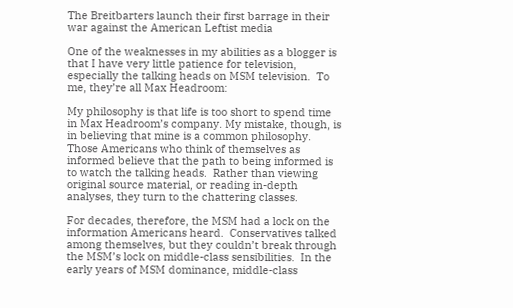The Breitbarters launch their first barrage in their war against the American Leftist media

One of the weaknesses in my abilities as a blogger is that I have very little patience for television, especially the talking heads on MSM television.  To me, they’re all Max Headroom:

My philosophy is that life is too short to spend time in Max Headroom’s company. My mistake, though, is in believing that mine is a common philosophy. Those Americans who think of themselves as informed believe that the path to being informed is to watch the talking heads.  Rather than viewing original source material, or reading in-depth analyses, they turn to the chattering classes.

For decades, therefore, the MSM had a lock on the information Americans heard.  Conservatives talked among themselves, but they couldn’t break through the MSM’s lock on middle-class sensibilities.  In the early years of MSM dominance, middle-class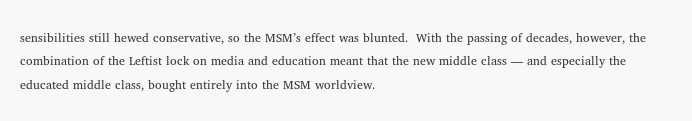sensibilities still hewed conservative, so the MSM’s effect was blunted.  With the passing of decades, however, the combination of the Leftist lock on media and education meant that the new middle class — and especially the educated middle class, bought entirely into the MSM worldview.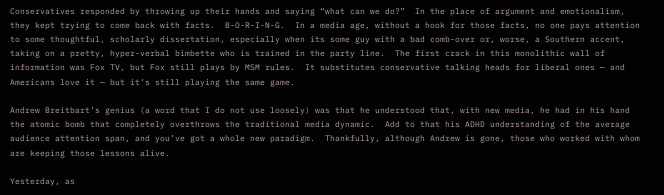Conservatives responded by throwing up their hands and saying “what can we do?”  In the place of argument and emotionalism, they kept trying to come back with facts.  B-O-R-I-N-G.  In a media age, without a hook for those facts, no one pays attention to some thoughtful, scholarly dissertation, especially when its some guy with a bad comb-over or, worse, a Southern accent, taking on a pretty, hyper-verbal bimbette who is trained in the party line.  The first crack in this monolithic wall of information was Fox TV, but Fox still plays by MSM rules.  It substitutes conservative talking heads for liberal ones — and Americans love it — but it’s still playing the same game.

Andrew Breitbart’s genius (a word that I do not use loosely) was that he understood that, with new media, he had in his hand the atomic bomb that completely overthrows the traditional media dynamic.  Add to that his ADHD understanding of the average audience attention span, and you’ve got a whole new paradigm.  Thankfully, although Andrew is gone, those who worked with whom are keeping those lessons alive.

Yesterday, as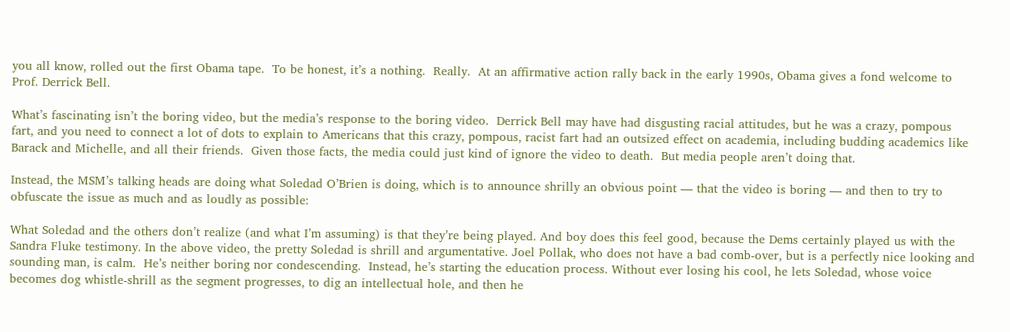you all know, rolled out the first Obama tape.  To be honest, it’s a nothing.  Really.  At an affirmative action rally back in the early 1990s, Obama gives a fond welcome to Prof. Derrick Bell.

What’s fascinating isn’t the boring video, but the media’s response to the boring video.  Derrick Bell may have had disgusting racial attitudes, but he was a crazy, pompous fart, and you need to connect a lot of dots to explain to Americans that this crazy, pompous, racist fart had an outsized effect on academia, including budding academics like Barack and Michelle, and all their friends.  Given those facts, the media could just kind of ignore the video to death.  But media people aren’t doing that.

Instead, the MSM’s talking heads are doing what Soledad O’Brien is doing, which is to announce shrilly an obvious point — that the video is boring — and then to try to obfuscate the issue as much and as loudly as possible:

What Soledad and the others don’t realize (and what I’m assuming) is that they’re being played. And boy does this feel good, because the Dems certainly played us with the Sandra Fluke testimony. In the above video, the pretty Soledad is shrill and argumentative. Joel Pollak, who does not have a bad comb-over, but is a perfectly nice looking and sounding man, is calm.  He’s neither boring nor condescending.  Instead, he’s starting the education process. Without ever losing his cool, he lets Soledad, whose voice becomes dog whistle-shrill as the segment progresses, to dig an intellectual hole, and then he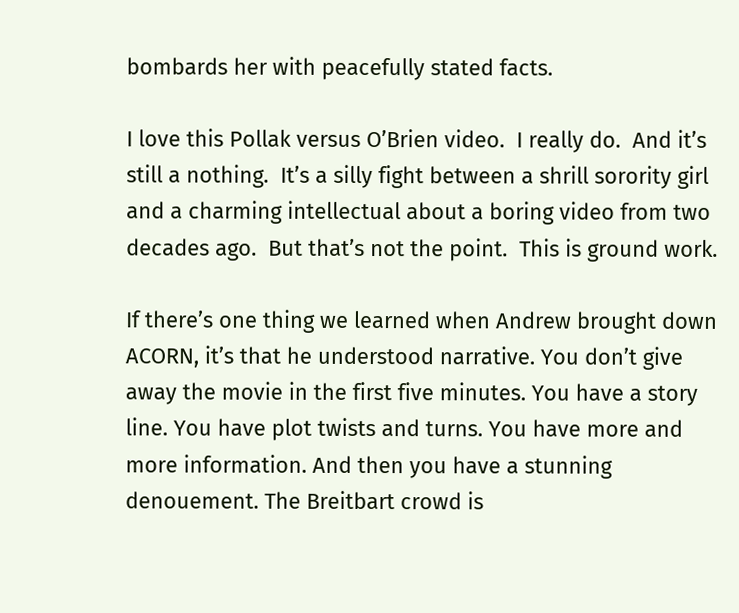bombards her with peacefully stated facts.

I love this Pollak versus O’Brien video.  I really do.  And it’s still a nothing.  It’s a silly fight between a shrill sorority girl and a charming intellectual about a boring video from two decades ago.  But that’s not the point.  This is ground work.

If there’s one thing we learned when Andrew brought down ACORN, it’s that he understood narrative. You don’t give away the movie in the first five minutes. You have a story line. You have plot twists and turns. You have more and more information. And then you have a stunning denouement. The Breitbart crowd is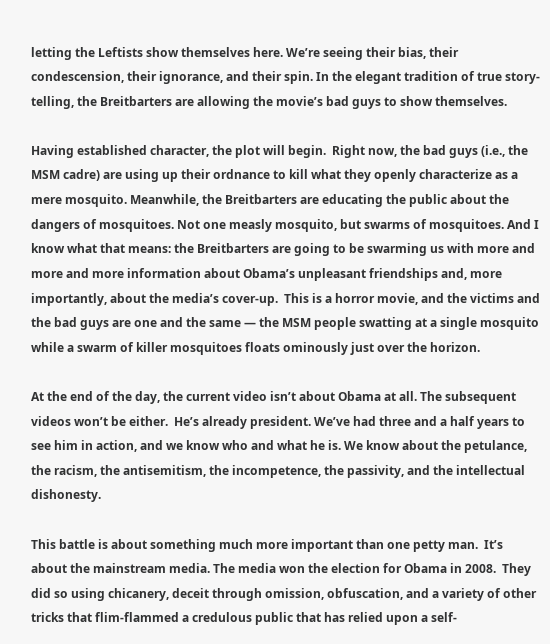letting the Leftists show themselves here. We’re seeing their bias, their condescension, their ignorance, and their spin. In the elegant tradition of true story-telling, the Breitbarters are allowing the movie’s bad guys to show themselves.

Having established character, the plot will begin.  Right now, the bad guys (i.e., the MSM cadre) are using up their ordnance to kill what they openly characterize as a mere mosquito. Meanwhile, the Breitbarters are educating the public about the dangers of mosquitoes. Not one measly mosquito, but swarms of mosquitoes. And I know what that means: the Breitbarters are going to be swarming us with more and more and more information about Obama’s unpleasant friendships and, more importantly, about the media’s cover-up.  This is a horror movie, and the victims and the bad guys are one and the same — the MSM people swatting at a single mosquito while a swarm of killer mosquitoes floats ominously just over the horizon.

At the end of the day, the current video isn’t about Obama at all. The subsequent videos won’t be either.  He’s already president. We’ve had three and a half years to see him in action, and we know who and what he is. We know about the petulance, the racism, the antisemitism, the incompetence, the passivity, and the intellectual dishonesty.

This battle is about something much more important than one petty man.  It’s about the mainstream media. The media won the election for Obama in 2008.  They did so using chicanery, deceit through omission, obfuscation, and a variety of other tricks that flim-flammed a credulous public that has relied upon a self-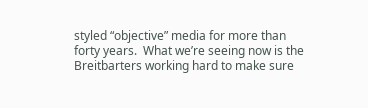styled “objective” media for more than forty years.  What we’re seeing now is the Breitbarters working hard to make sure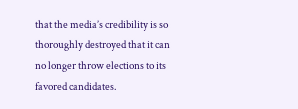that the media’s credibility is so thoroughly destroyed that it can no longer throw elections to its favored candidates.